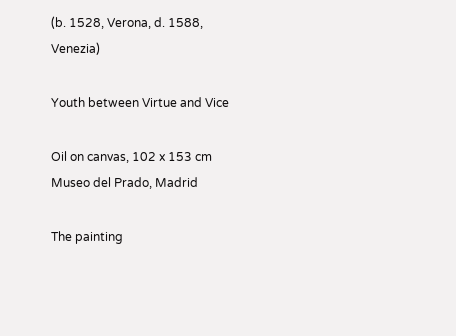(b. 1528, Verona, d. 1588, Venezia)

Youth between Virtue and Vice

Oil on canvas, 102 x 153 cm
Museo del Prado, Madrid

The painting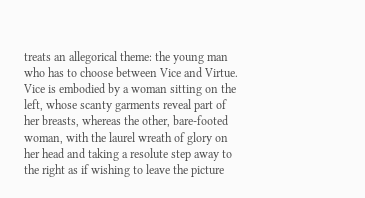treats an allegorical theme: the young man who has to choose between Vice and Virtue. Vice is embodied by a woman sitting on the left, whose scanty garments reveal part of her breasts, whereas the other, bare-footed woman, with the laurel wreath of glory on her head and taking a resolute step away to the right as if wishing to leave the picture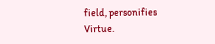field, personifies Virtue.